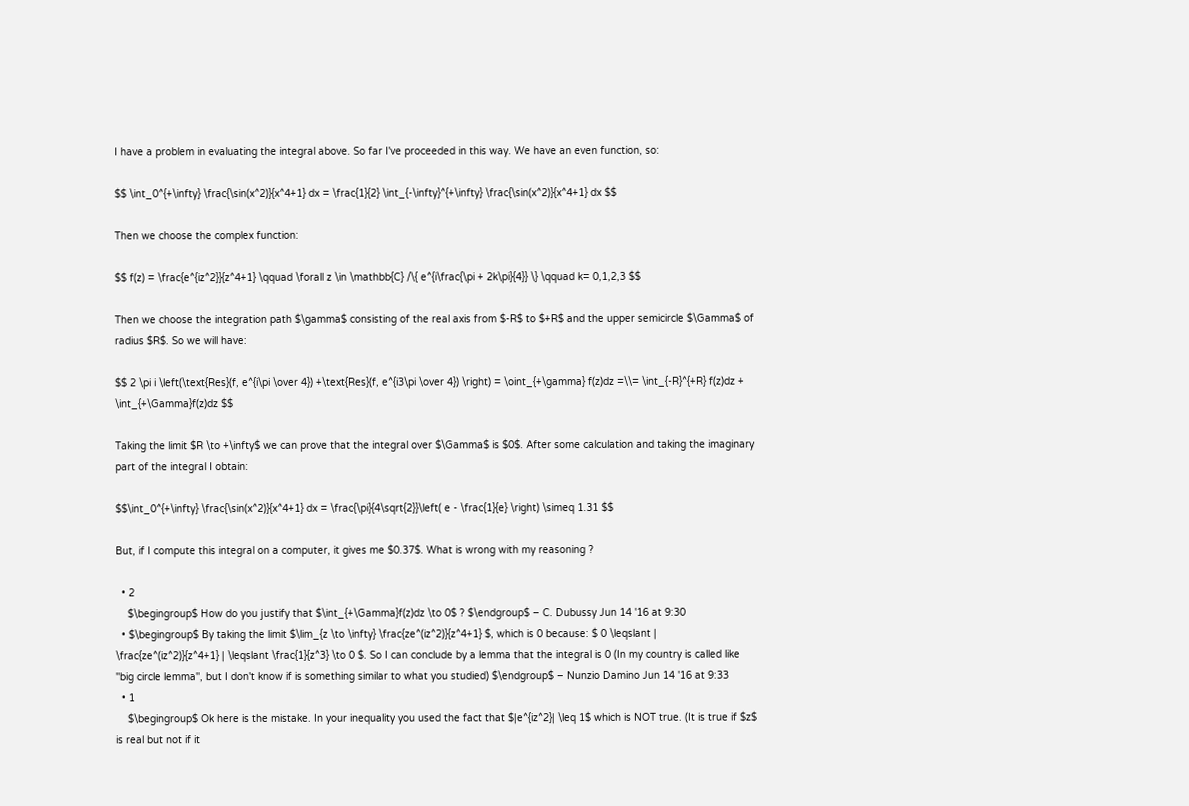I have a problem in evaluating the integral above. So far I've proceeded in this way. We have an even function, so:

$$ \int_0^{+\infty} \frac{\sin(x^2)}{x^4+1} dx = \frac{1}{2} \int_{-\infty}^{+\infty} \frac{\sin(x^2)}{x^4+1} dx $$

Then we choose the complex function:

$$ f(z) = \frac{e^{iz^2}}{z^4+1} \qquad \forall z \in \mathbb{C} /\{ e^{i\frac{\pi + 2k\pi}{4}} \} \qquad k= 0,1,2,3 $$

Then we choose the integration path $\gamma$ consisting of the real axis from $-R$ to $+R$ and the upper semicircle $\Gamma$ of radius $R$. So we will have:

$$ 2 \pi i \left(\text{Res}(f, e^{i\pi \over 4}) +\text{Res}(f, e^{i3\pi \over 4}) \right) = \oint_{+\gamma} f(z)dz =\\= \int_{-R}^{+R} f(z)dz + \int_{+\Gamma}f(z)dz $$

Taking the limit $R \to +\infty$ we can prove that the integral over $\Gamma$ is $0$. After some calculation and taking the imaginary part of the integral I obtain:

$$\int_0^{+\infty} \frac{\sin(x^2)}{x^4+1} dx = \frac{\pi}{4\sqrt{2}}\left( e - \frac{1}{e} \right) \simeq 1.31 $$

But, if I compute this integral on a computer, it gives me $0.37$. What is wrong with my reasoning ?

  • 2
    $\begingroup$ How do you justify that $\int_{+\Gamma}f(z)dz \to 0$ ? $\endgroup$ – C. Dubussy Jun 14 '16 at 9:30
  • $\begingroup$ By taking the limit $\lim_{z \to \infty} \frac{ze^(iz^2)}{z^4+1} $, which is 0 because: $ 0 \leqslant | \frac{ze^(iz^2)}{z^4+1} | \leqslant \frac{1}{z^3} \to 0 $. So I can conclude by a lemma that the integral is 0 (In my country is called like ''big circle lemma'', but I don't know if is something similar to what you studied) $\endgroup$ – Nunzio Damino Jun 14 '16 at 9:33
  • 1
    $\begingroup$ Ok here is the mistake. In your inequality you used the fact that $|e^{iz^2}| \leq 1$ which is NOT true. (It is true if $z$ is real but not if it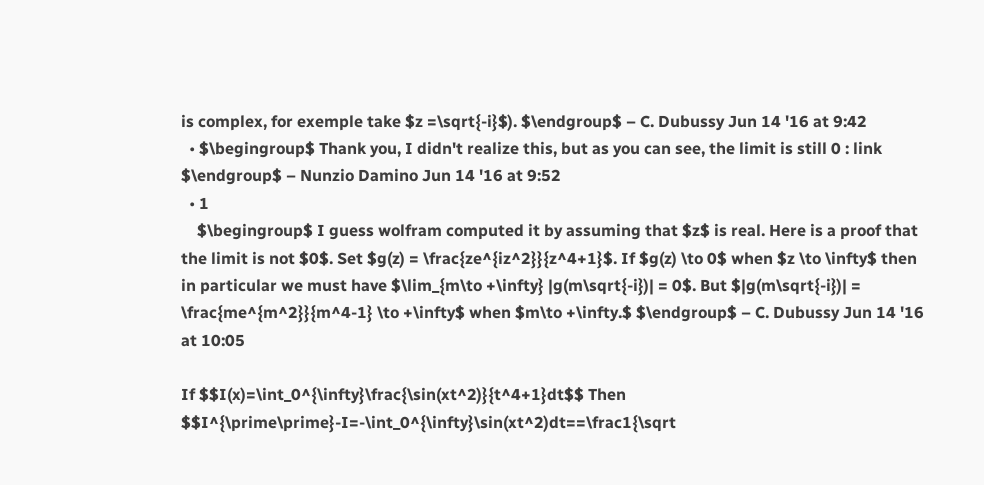is complex, for exemple take $z =\sqrt{-i}$). $\endgroup$ – C. Dubussy Jun 14 '16 at 9:42
  • $\begingroup$ Thank you, I didn't realize this, but as you can see, the limit is still 0 : link $\endgroup$ – Nunzio Damino Jun 14 '16 at 9:52
  • 1
    $\begingroup$ I guess wolfram computed it by assuming that $z$ is real. Here is a proof that the limit is not $0$. Set $g(z) = \frac{ze^{iz^2}}{z^4+1}$. If $g(z) \to 0$ when $z \to \infty$ then in particular we must have $\lim_{m\to +\infty} |g(m\sqrt{-i})| = 0$. But $|g(m\sqrt{-i})| = \frac{me^{m^2}}{m^4-1} \to +\infty$ when $m\to +\infty.$ $\endgroup$ – C. Dubussy Jun 14 '16 at 10:05

If $$I(x)=\int_0^{\infty}\frac{\sin(xt^2)}{t^4+1}dt$$ Then $$I^{\prime\prime}-I=-\int_0^{\infty}\sin(xt^2)dt==\frac1{\sqrt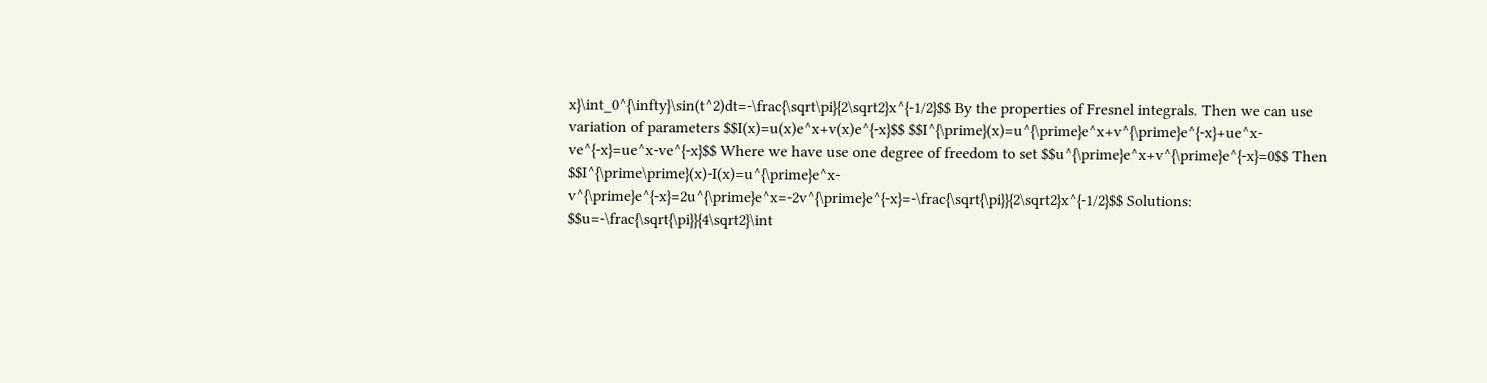x}\int_0^{\infty}\sin(t^2)dt=-\frac{\sqrt\pi}{2\sqrt2}x^{-1/2}$$ By the properties of Fresnel integrals. Then we can use variation of parameters $$I(x)=u(x)e^x+v(x)e^{-x}$$ $$I^{\prime}(x)=u^{\prime}e^x+v^{\prime}e^{-x}+ue^x-ve^{-x}=ue^x-ve^{-x}$$ Where we have use one degree of freedom to set $$u^{\prime}e^x+v^{\prime}e^{-x}=0$$ Then $$I^{\prime\prime}(x)-I(x)=u^{\prime}e^x-v^{\prime}e^{-x}=2u^{\prime}e^x=-2v^{\prime}e^{-x}=-\frac{\sqrt{\pi}}{2\sqrt2}x^{-1/2}$$ Solutions: $$u=-\frac{\sqrt{\pi}}{4\sqrt2}\int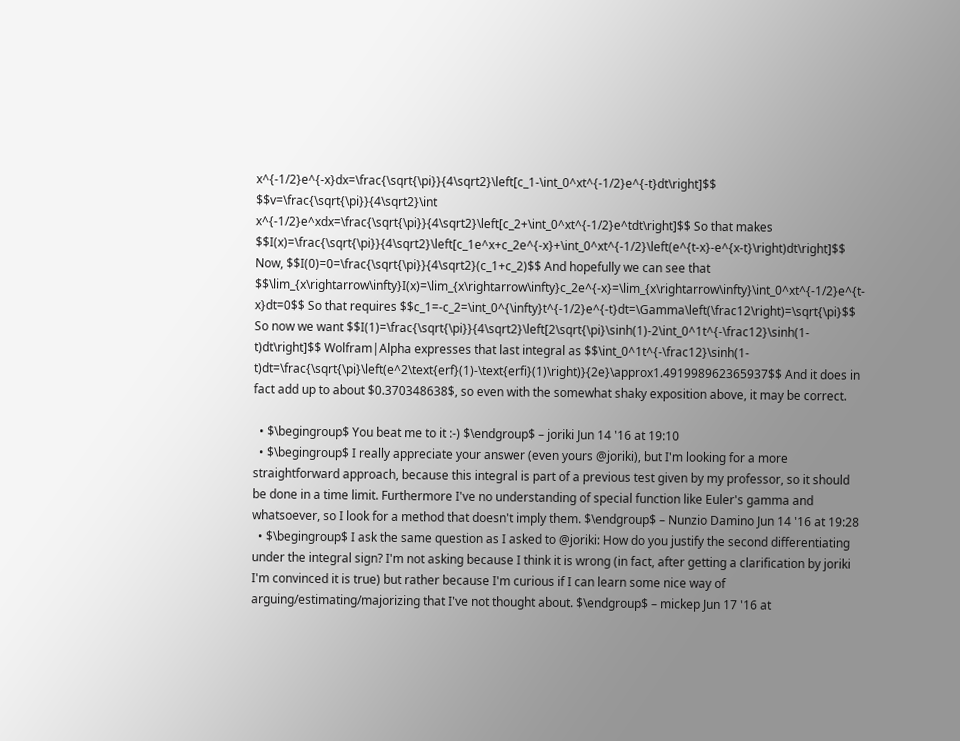x^{-1/2}e^{-x}dx=\frac{\sqrt{\pi}}{4\sqrt2}\left[c_1-\int_0^xt^{-1/2}e^{-t}dt\right]$$ $$v=\frac{\sqrt{\pi}}{4\sqrt2}\int x^{-1/2}e^xdx=\frac{\sqrt{\pi}}{4\sqrt2}\left[c_2+\int_0^xt^{-1/2}e^tdt\right]$$ So that makes $$I(x)=\frac{\sqrt{\pi}}{4\sqrt2}\left[c_1e^x+c_2e^{-x}+\int_0^xt^{-1/2}\left(e^{t-x}-e^{x-t}\right)dt\right]$$ Now, $$I(0)=0=\frac{\sqrt{\pi}}{4\sqrt2}(c_1+c_2)$$ And hopefully we can see that $$\lim_{x\rightarrow\infty}I(x)=\lim_{x\rightarrow\infty}c_2e^{-x}=\lim_{x\rightarrow\infty}\int_0^xt^{-1/2}e^{t-x}dt=0$$ So that requires $$c_1=-c_2=\int_0^{\infty}t^{-1/2}e^{-t}dt=\Gamma\left(\frac12\right)=\sqrt{\pi}$$ So now we want $$I(1)=\frac{\sqrt{\pi}}{4\sqrt2}\left[2\sqrt{\pi}\sinh(1)-2\int_0^1t^{-\frac12}\sinh(1-t)dt\right]$$ Wolfram|Alpha expresses that last integral as $$\int_0^1t^{-\frac12}\sinh(1-t)dt=\frac{\sqrt{\pi}\left(e^2\text{erf}(1)-\text{erfi}(1)\right)}{2e}\approx1.491998962365937$$ And it does in fact add up to about $0.370348638$, so even with the somewhat shaky exposition above, it may be correct.

  • $\begingroup$ You beat me to it :-) $\endgroup$ – joriki Jun 14 '16 at 19:10
  • $\begingroup$ I really appreciate your answer (even yours @joriki), but I'm looking for a more straightforward approach, because this integral is part of a previous test given by my professor, so it should be done in a time limit. Furthermore I've no understanding of special function like Euler's gamma and whatsoever, so I look for a method that doesn't imply them. $\endgroup$ – Nunzio Damino Jun 14 '16 at 19:28
  • $\begingroup$ I ask the same question as I asked to @joriki: How do you justify the second differentiating under the integral sign? I'm not asking because I think it is wrong (in fact, after getting a clarification by joriki I'm convinced it is true) but rather because I'm curious if I can learn some nice way of arguing/estimating/majorizing that I've not thought about. $\endgroup$ – mickep Jun 17 '16 at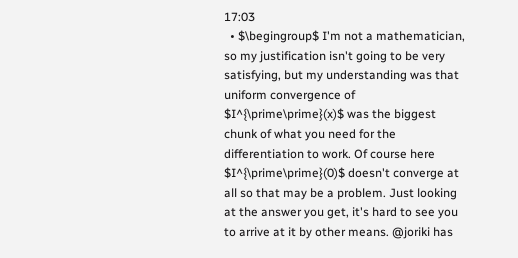17:03
  • $\begingroup$ I'm not a mathematician, so my justification isn't going to be very satisfying, but my understanding was that uniform convergence of $I^{\prime\prime}(x)$ was the biggest chunk of what you need for the differentiation to work. Of course here $I^{\prime\prime}(0)$ doesn't converge at all so that may be a problem. Just looking at the answer you get, it's hard to see you to arrive at it by other means. @joriki has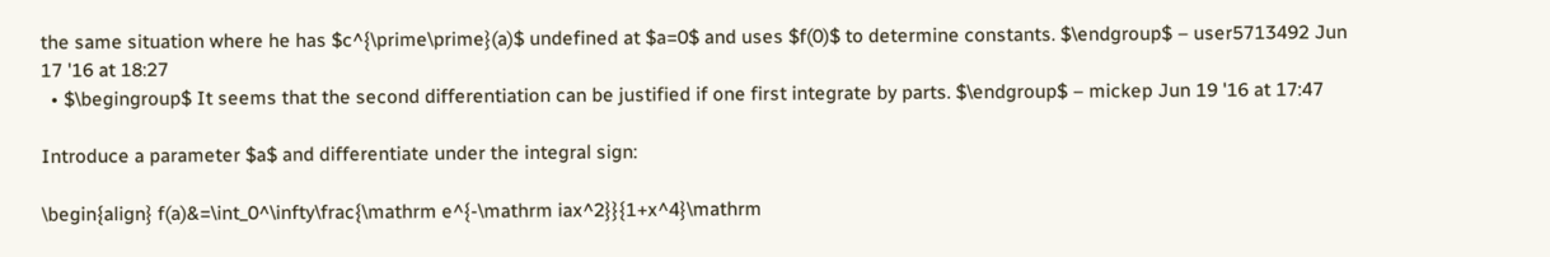the same situation where he has $c^{\prime\prime}(a)$ undefined at $a=0$ and uses $f(0)$ to determine constants. $\endgroup$ – user5713492 Jun 17 '16 at 18:27
  • $\begingroup$ It seems that the second differentiation can be justified if one first integrate by parts. $\endgroup$ – mickep Jun 19 '16 at 17:47

Introduce a parameter $a$ and differentiate under the integral sign:

\begin{align} f(a)&=\int_0^\infty\frac{\mathrm e^{-\mathrm iax^2}}{1+x^4}\mathrm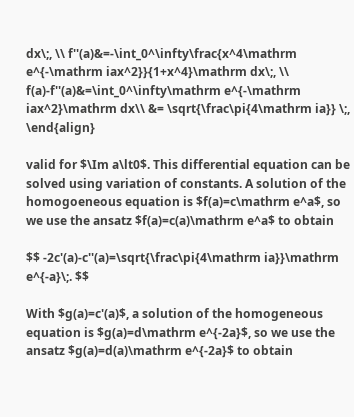dx\;, \\ f''(a)&=-\int_0^\infty\frac{x^4\mathrm e^{-\mathrm iax^2}}{1+x^4}\mathrm dx\;, \\ f(a)-f''(a)&=\int_0^\infty\mathrm e^{-\mathrm iax^2}\mathrm dx\\ &= \sqrt{\frac\pi{4\mathrm ia}} \;, \end{align}

valid for $\Im a\lt0$. This differential equation can be solved using variation of constants. A solution of the homogoeneous equation is $f(a)=c\mathrm e^a$, so we use the ansatz $f(a)=c(a)\mathrm e^a$ to obtain

$$ -2c'(a)-c''(a)=\sqrt{\frac\pi{4\mathrm ia}}\mathrm e^{-a}\;. $$

With $g(a)=c'(a)$, a solution of the homogeneous equation is $g(a)=d\mathrm e^{-2a}$, so we use the ansatz $g(a)=d(a)\mathrm e^{-2a}$ to obtain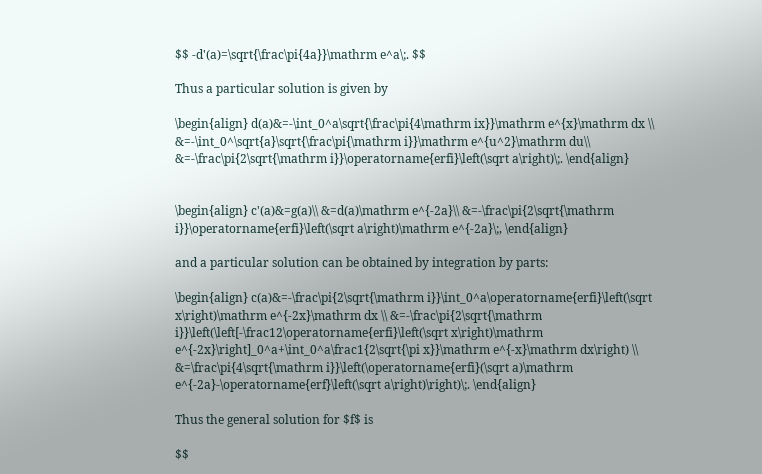$$ -d'(a)=\sqrt{\frac\pi{4a}}\mathrm e^a\;. $$

Thus a particular solution is given by

\begin{align} d(a)&=-\int_0^a\sqrt{\frac\pi{4\mathrm ix}}\mathrm e^{x}\mathrm dx \\ &=-\int_0^\sqrt{a}\sqrt{\frac\pi{\mathrm i}}\mathrm e^{u^2}\mathrm du\\ &=-\frac\pi{2\sqrt{\mathrm i}}\operatorname{erfi}\left(\sqrt a\right)\;. \end{align}


\begin{align} c'(a)&=g(a)\\ &=d(a)\mathrm e^{-2a}\\ &=-\frac\pi{2\sqrt{\mathrm i}}\operatorname{erfi}\left(\sqrt a\right)\mathrm e^{-2a}\;, \end{align}

and a particular solution can be obtained by integration by parts:

\begin{align} c(a)&=-\frac\pi{2\sqrt{\mathrm i}}\int_0^a\operatorname{erfi}\left(\sqrt x\right)\mathrm e^{-2x}\mathrm dx \\ &=-\frac\pi{2\sqrt{\mathrm i}}\left(\left[-\frac12\operatorname{erfi}\left(\sqrt x\right)\mathrm e^{-2x}\right]_0^a+\int_0^a\frac1{2\sqrt{\pi x}}\mathrm e^{-x}\mathrm dx\right) \\ &=\frac\pi{4\sqrt{\mathrm i}}\left(\operatorname{erfi}(\sqrt a)\mathrm e^{-2a}-\operatorname{erf}\left(\sqrt a\right)\right)\;. \end{align}

Thus the general solution for $f$ is

$$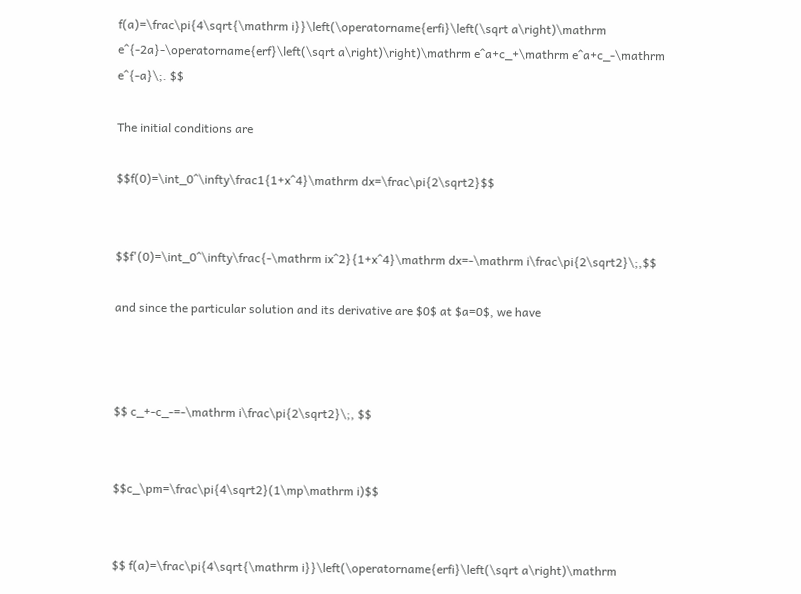f(a)=\frac\pi{4\sqrt{\mathrm i}}\left(\operatorname{erfi}\left(\sqrt a\right)\mathrm e^{-2a}-\operatorname{erf}\left(\sqrt a\right)\right)\mathrm e^a+c_+\mathrm e^a+c_-\mathrm e^{-a}\;. $$

The initial conditions are

$$f(0)=\int_0^\infty\frac1{1+x^4}\mathrm dx=\frac\pi{2\sqrt2}$$


$$f'(0)=\int_0^\infty\frac{-\mathrm ix^2}{1+x^4}\mathrm dx=-\mathrm i\frac\pi{2\sqrt2}\;,$$

and since the particular solution and its derivative are $0$ at $a=0$, we have



$$ c_+-c_-=-\mathrm i\frac\pi{2\sqrt2}\;, $$


$$c_\pm=\frac\pi{4\sqrt2}(1\mp\mathrm i)$$


$$ f(a)=\frac\pi{4\sqrt{\mathrm i}}\left(\operatorname{erfi}\left(\sqrt a\right)\mathrm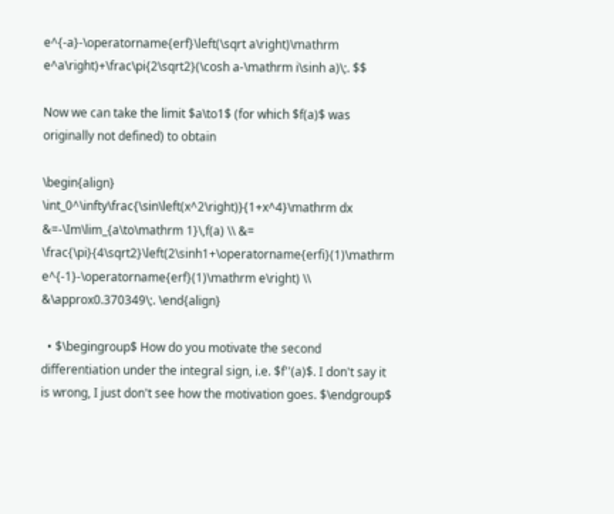e^{-a}-\operatorname{erf}\left(\sqrt a\right)\mathrm e^a\right)+\frac\pi{2\sqrt2}(\cosh a-\mathrm i\sinh a)\;. $$

Now we can take the limit $a\to1$ (for which $f(a)$ was originally not defined) to obtain

\begin{align} \int_0^\infty\frac{\sin\left(x^2\right)}{1+x^4}\mathrm dx &=-\Im\lim_{a\to\mathrm 1}\,f(a) \\ &= \frac{\pi}{4\sqrt2}\left(2\sinh1+\operatorname{erfi}(1)\mathrm e^{-1}-\operatorname{erf}(1)\mathrm e\right) \\ &\approx0.370349\;. \end{align}

  • $\begingroup$ How do you motivate the second differentiation under the integral sign, i.e. $f''(a)$. I don't say it is wrong, I just don't see how the motivation goes. $\endgroup$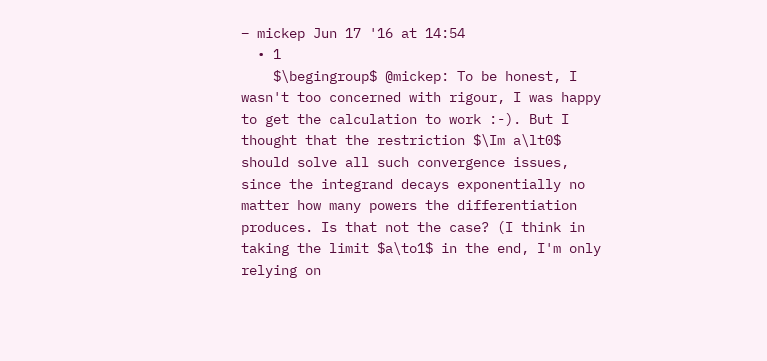– mickep Jun 17 '16 at 14:54
  • 1
    $\begingroup$ @mickep: To be honest, I wasn't too concerned with rigour, I was happy to get the calculation to work :-). But I thought that the restriction $\Im a\lt0$ should solve all such convergence issues, since the integrand decays exponentially no matter how many powers the differentiation produces. Is that not the case? (I think in taking the limit $a\to1$ in the end, I'm only relying on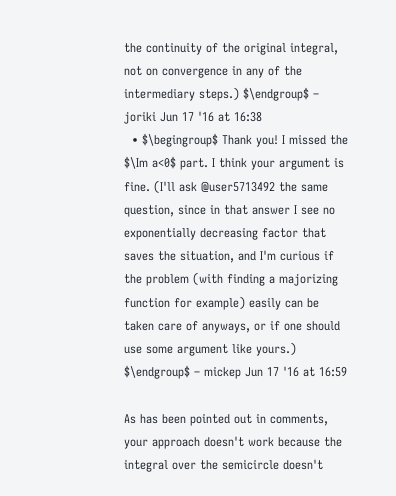the continuity of the original integral, not on convergence in any of the intermediary steps.) $\endgroup$ – joriki Jun 17 '16 at 16:38
  • $\begingroup$ Thank you! I missed the $\Im a<0$ part. I think your argument is fine. (I'll ask @user5713492 the same question, since in that answer I see no exponentially decreasing factor that saves the situation, and I'm curious if the problem (with finding a majorizing function for example) easily can be taken care of anyways, or if one should use some argument like yours.) $\endgroup$ – mickep Jun 17 '16 at 16:59

As has been pointed out in comments, your approach doesn't work because the integral over the semicircle doesn't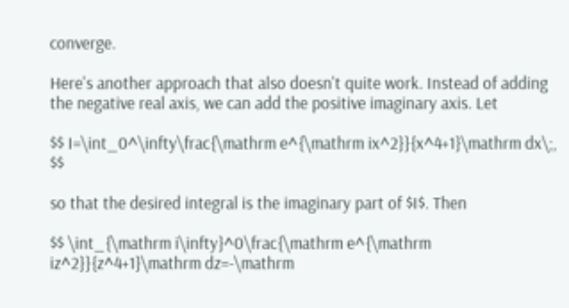converge.

Here's another approach that also doesn't quite work. Instead of adding the negative real axis, we can add the positive imaginary axis. Let

$$ I=\int_0^\infty\frac{\mathrm e^{\mathrm ix^2}}{x^4+1}\mathrm dx\;, $$

so that the desired integral is the imaginary part of $I$. Then

$$ \int_{\mathrm i\infty}^0\frac{\mathrm e^{\mathrm iz^2}}{z^4+1}\mathrm dz=-\mathrm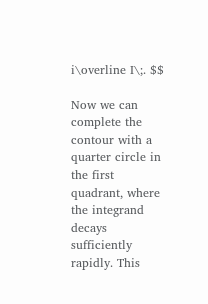i\overline I\;. $$

Now we can complete the contour with a quarter circle in the first quadrant, where the integrand decays sufficiently rapidly. This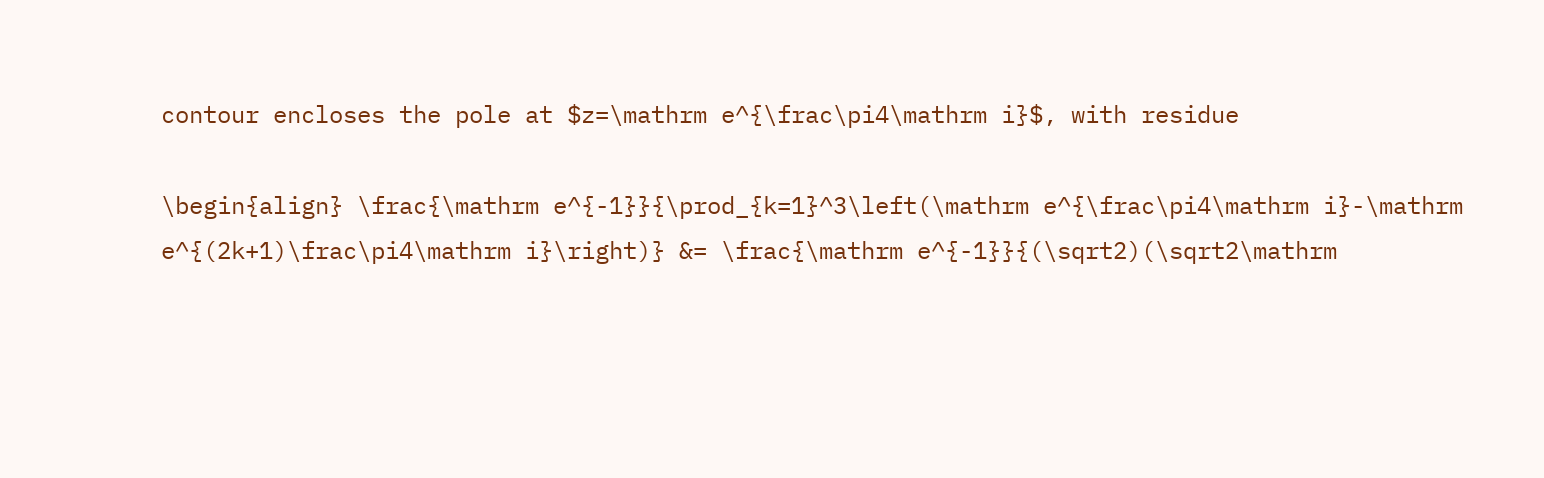contour encloses the pole at $z=\mathrm e^{\frac\pi4\mathrm i}$, with residue

\begin{align} \frac{\mathrm e^{-1}}{\prod_{k=1}^3\left(\mathrm e^{\frac\pi4\mathrm i}-\mathrm e^{(2k+1)\frac\pi4\mathrm i}\right)} &= \frac{\mathrm e^{-1}}{(\sqrt2)(\sqrt2\mathrm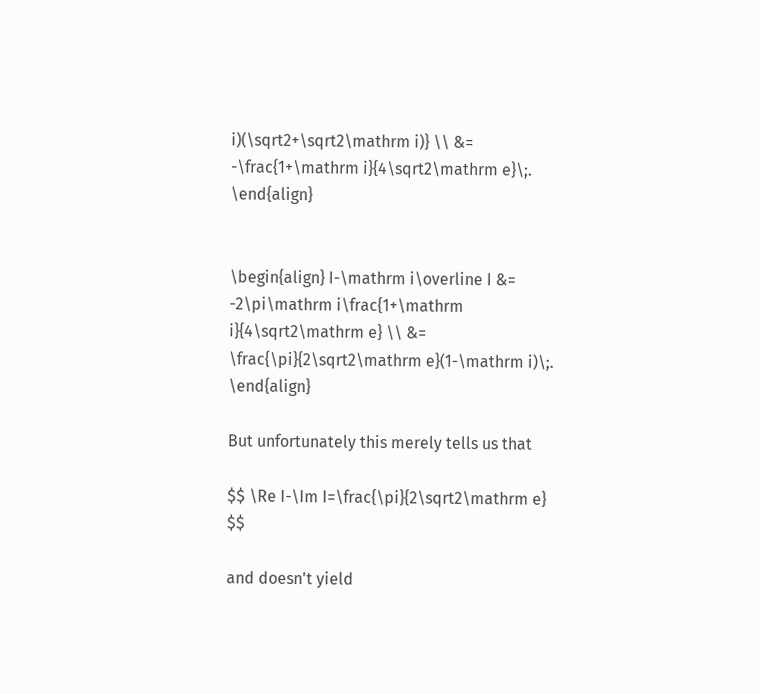i)(\sqrt2+\sqrt2\mathrm i)} \\ &= -\frac{1+\mathrm i}{4\sqrt2\mathrm e}\;. \end{align}


\begin{align} I-\mathrm i\overline I &= -2\pi\mathrm i\frac{1+\mathrm i}{4\sqrt2\mathrm e} \\ &= \frac{\pi}{2\sqrt2\mathrm e}(1-\mathrm i)\;. \end{align}

But unfortunately this merely tells us that

$$ \Re I-\Im I=\frac{\pi}{2\sqrt2\mathrm e} $$

and doesn't yield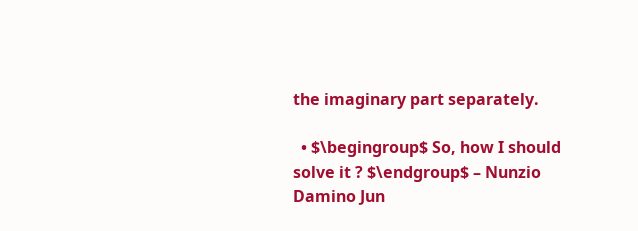the imaginary part separately.

  • $\begingroup$ So, how I should solve it ? $\endgroup$ – Nunzio Damino Jun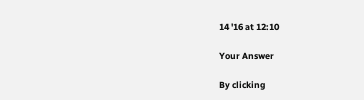14 '16 at 12:10

Your Answer

By clicking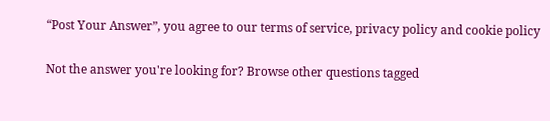“Post Your Answer”, you agree to our terms of service, privacy policy and cookie policy

Not the answer you're looking for? Browse other questions tagged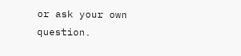or ask your own question.